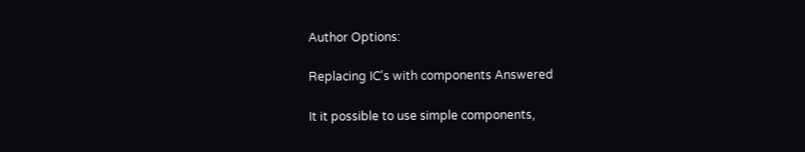Author Options:

Replacing IC's with components Answered

It it possible to use simple components,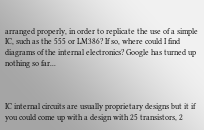arranged properly, in order to replicate the use of a simple IC, such as the 555 or LM386? If so, where could I find diagrams of the internal electronics? Google has turned up nothing so far...



IC internal circuits are usually proprietary designs but it if you could come up with a design with 25 transistors, 2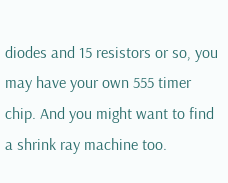diodes and 15 resistors or so, you may have your own 555 timer chip. And you might want to find a shrink ray machine too.